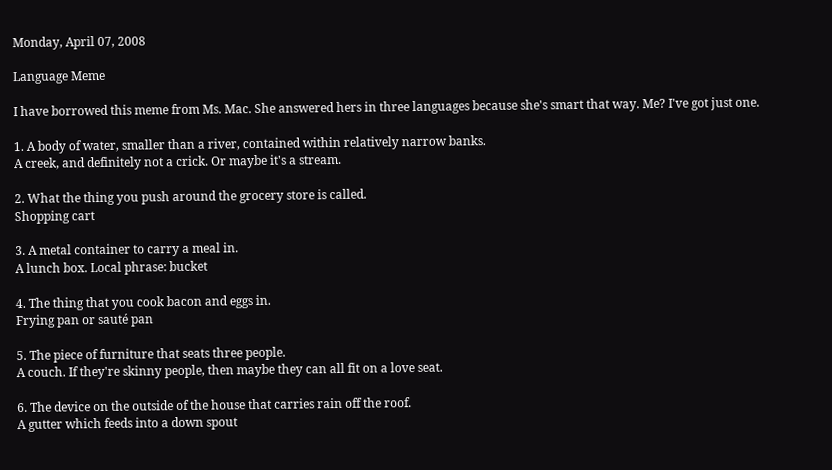Monday, April 07, 2008

Language Meme

I have borrowed this meme from Ms. Mac. She answered hers in three languages because she's smart that way. Me? I've got just one.

1. A body of water, smaller than a river, contained within relatively narrow banks.
A creek, and definitely not a crick. Or maybe it's a stream.

2. What the thing you push around the grocery store is called.
Shopping cart

3. A metal container to carry a meal in.
A lunch box. Local phrase: bucket

4. The thing that you cook bacon and eggs in.
Frying pan or sauté pan

5. The piece of furniture that seats three people.
A couch. If they're skinny people, then maybe they can all fit on a love seat.

6. The device on the outside of the house that carries rain off the roof.
A gutter which feeds into a down spout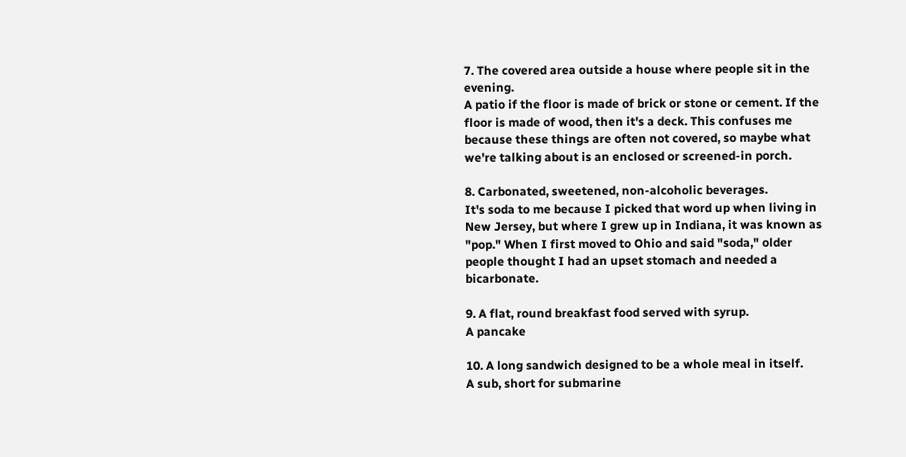7. The covered area outside a house where people sit in the evening.
A patio if the floor is made of brick or stone or cement. If the floor is made of wood, then it's a deck. This confuses me because these things are often not covered, so maybe what we're talking about is an enclosed or screened-in porch.

8. Carbonated, sweetened, non-alcoholic beverages.
It's soda to me because I picked that word up when living in New Jersey, but where I grew up in Indiana, it was known as "pop." When I first moved to Ohio and said "soda," older people thought I had an upset stomach and needed a bicarbonate.

9. A flat, round breakfast food served with syrup.
A pancake

10. A long sandwich designed to be a whole meal in itself.
A sub, short for submarine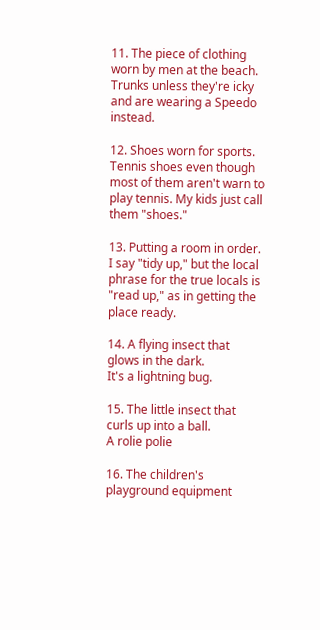11. The piece of clothing worn by men at the beach.
Trunks unless they're icky and are wearing a Speedo instead.

12. Shoes worn for sports.
Tennis shoes even though most of them aren't warn to play tennis. My kids just call them "shoes."

13. Putting a room in order.
I say "tidy up," but the local phrase for the true locals is "read up," as in getting the place ready.

14. A flying insect that glows in the dark.
It's a lightning bug.

15. The little insect that curls up into a ball.
A rolie polie

16. The children's playground equipment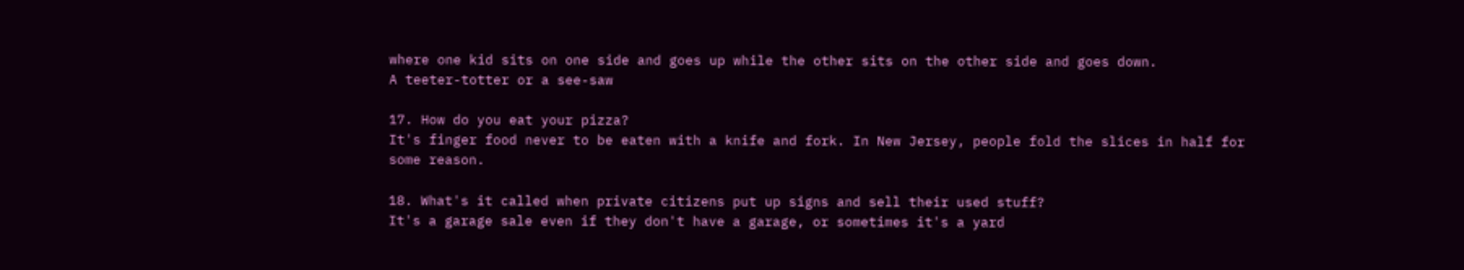where one kid sits on one side and goes up while the other sits on the other side and goes down.
A teeter-totter or a see-saw

17. How do you eat your pizza?
It's finger food never to be eaten with a knife and fork. In New Jersey, people fold the slices in half for some reason.

18. What's it called when private citizens put up signs and sell their used stuff?
It's a garage sale even if they don't have a garage, or sometimes it's a yard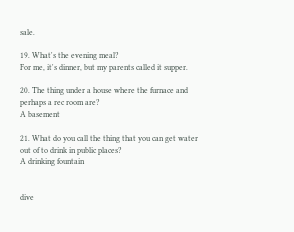sale.

19. What's the evening meal?
For me, it's dinner, but my parents called it supper.

20. The thing under a house where the furnace and perhaps a rec room are?
A basement

21. What do you call the thing that you can get water out of to drink in public places?
A drinking fountain


dive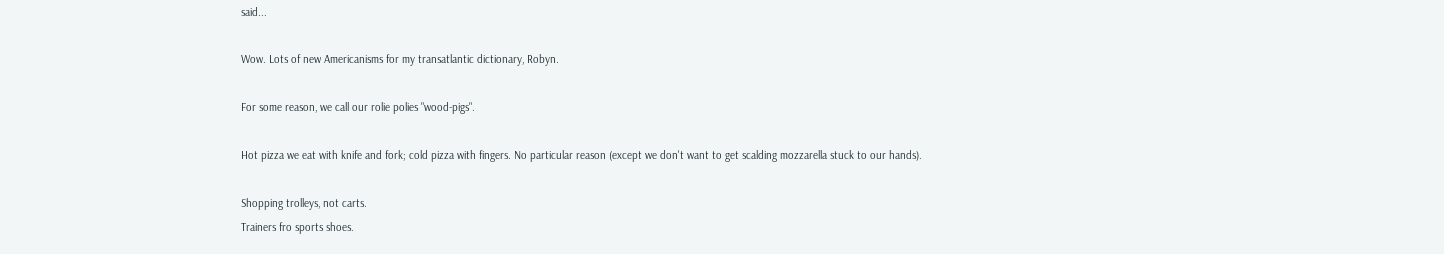said...

Wow. Lots of new Americanisms for my transatlantic dictionary, Robyn.

For some reason, we call our rolie polies "wood-pigs".

Hot pizza we eat with knife and fork; cold pizza with fingers. No particular reason (except we don't want to get scalding mozzarella stuck to our hands).

Shopping trolleys, not carts.
Trainers fro sports shoes.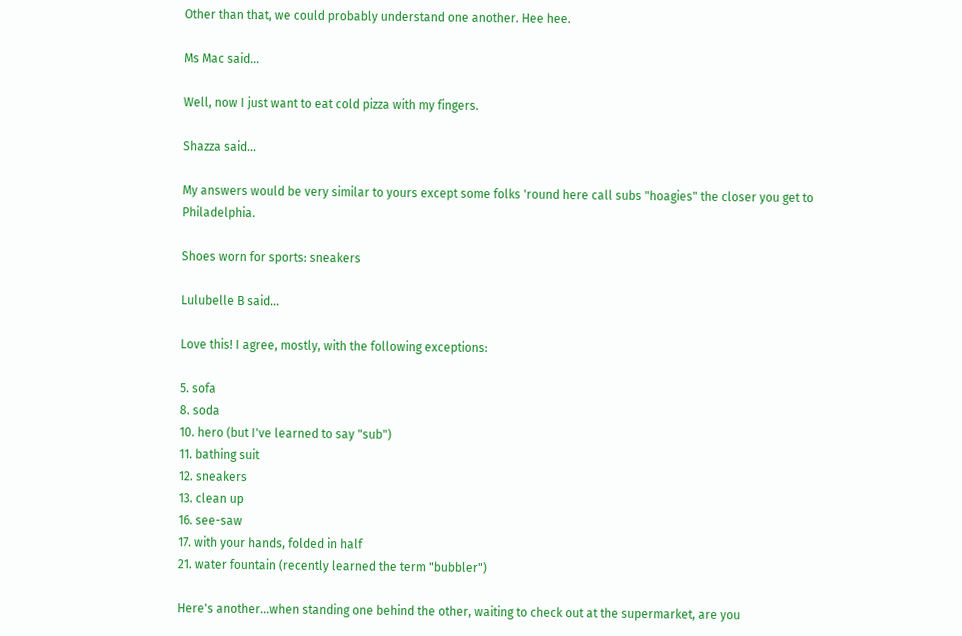Other than that, we could probably understand one another. Hee hee.

Ms Mac said...

Well, now I just want to eat cold pizza with my fingers.

Shazza said...

My answers would be very similar to yours except some folks 'round here call subs "hoagies" the closer you get to Philadelphia.

Shoes worn for sports: sneakers

Lulubelle B said...

Love this! I agree, mostly, with the following exceptions:

5. sofa
8. soda
10. hero (but I've learned to say "sub")
11. bathing suit
12. sneakers
13. clean up
16. see-saw
17. with your hands, folded in half
21. water fountain (recently learned the term "bubbler")

Here's another...when standing one behind the other, waiting to check out at the supermarket, are you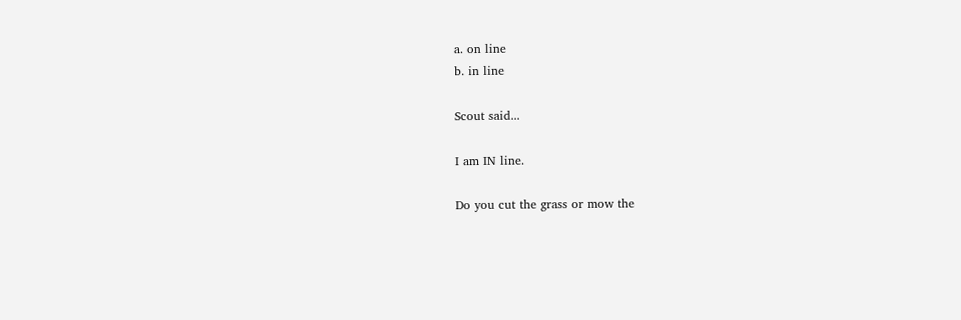a. on line
b. in line

Scout said...

I am IN line.

Do you cut the grass or mow the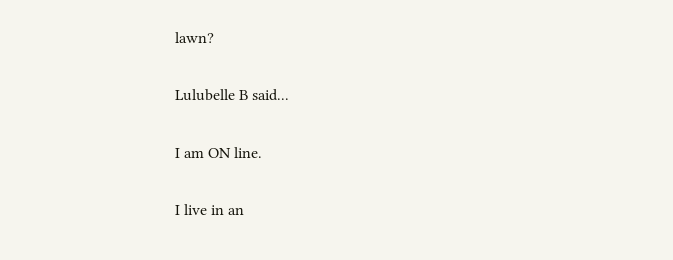lawn?

Lulubelle B said...

I am ON line.

I live in an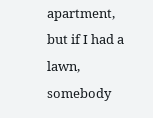apartment, but if I had a lawn, somebody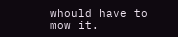whould have to mow it.